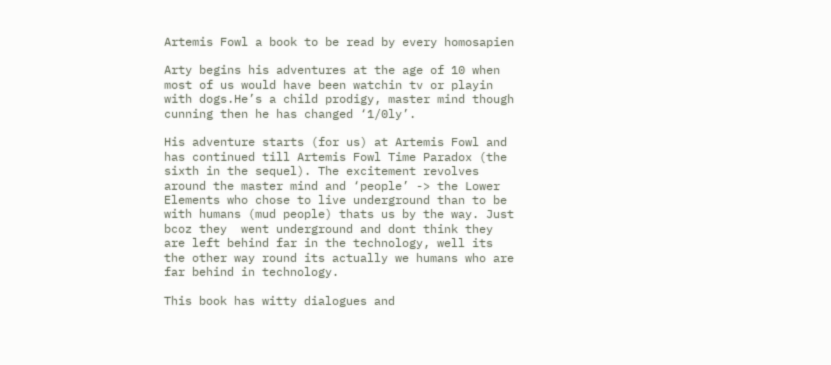Artemis Fowl a book to be read by every homosapien

Arty begins his adventures at the age of 10 when most of us would have been watchin tv or playin with dogs.He’s a child prodigy, master mind though cunning then he has changed ‘1/0ly’.

His adventure starts (for us) at Artemis Fowl and has continued till Artemis Fowl Time Paradox (the sixth in the sequel). The excitement revolves around the master mind and ‘people’ -> the Lower Elements who chose to live underground than to be with humans (mud people) thats us by the way. Just bcoz they  went underground and dont think they are left behind far in the technology, well its the other way round its actually we humans who are far behind in technology.

This book has witty dialogues and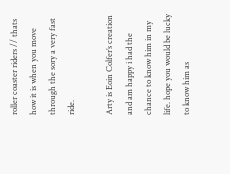roller coaster riders // thats how it is when you move through the sory a very fast ride.

Arty is Eoin Colfer’s creation and am happy i had the chance to know him in my life. hope you would be lucky to know him as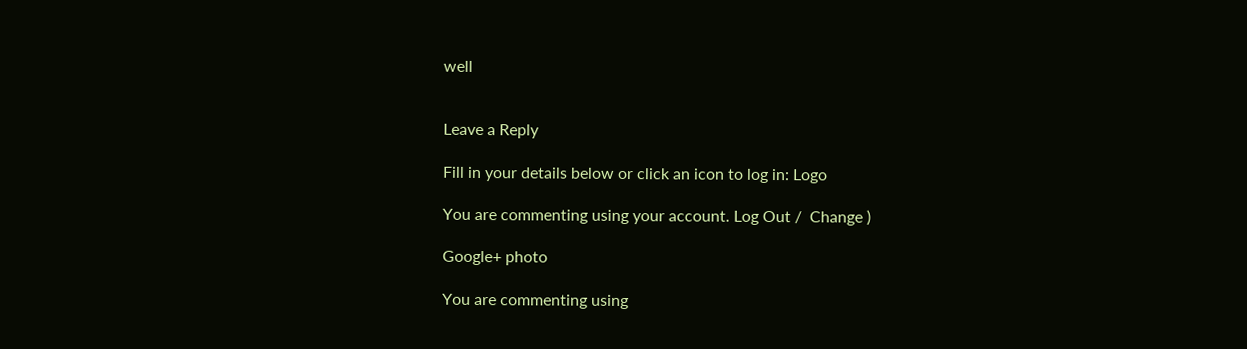well


Leave a Reply

Fill in your details below or click an icon to log in: Logo

You are commenting using your account. Log Out /  Change )

Google+ photo

You are commenting using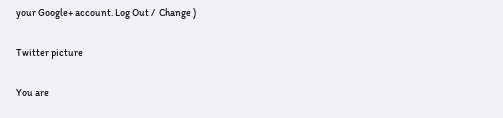your Google+ account. Log Out /  Change )

Twitter picture

You are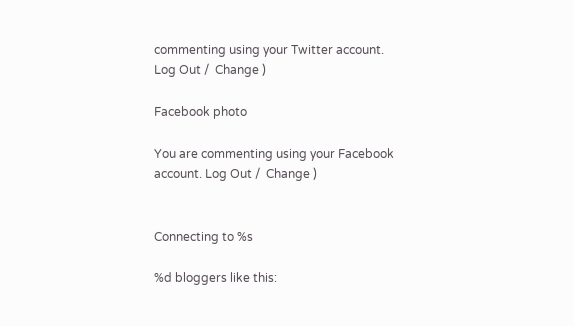commenting using your Twitter account. Log Out /  Change )

Facebook photo

You are commenting using your Facebook account. Log Out /  Change )


Connecting to %s

%d bloggers like this: